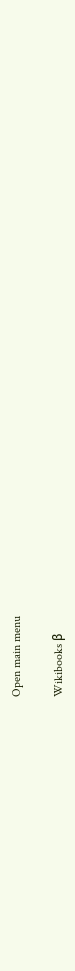Open main menu

Wikibooks β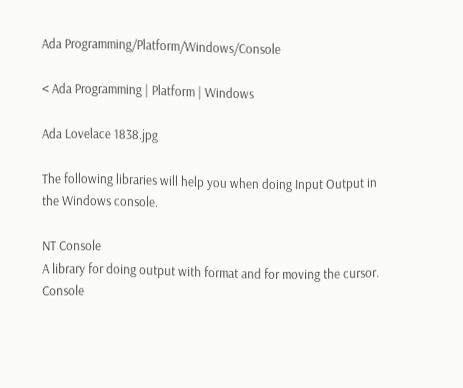Ada Programming/Platform/Windows/Console

< Ada Programming | Platform | Windows

Ada Lovelace 1838.jpg

The following libraries will help you when doing Input Output in the Windows console.

NT Console
A library for doing output with format and for moving the cursor.
Console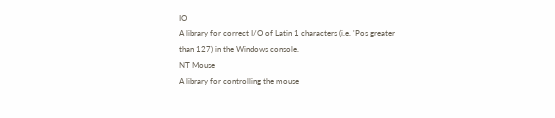IO
A library for correct I/O of Latin 1 characters (i.e. 'Pos greater than 127) in the Windows console.
NT Mouse
A library for controlling the mouse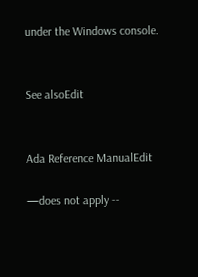under the Windows console.


See alsoEdit


Ada Reference ManualEdit

—does not apply --